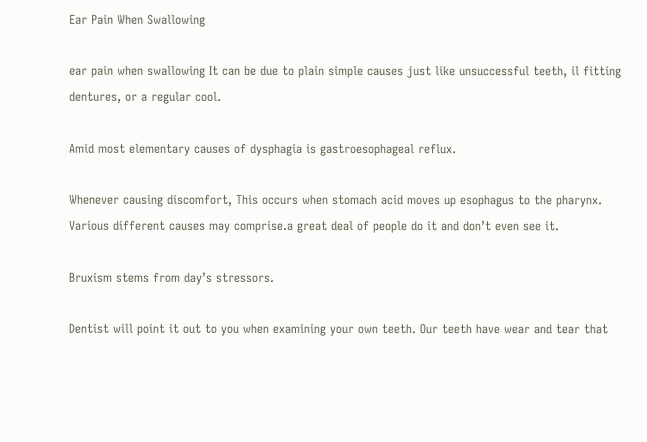Ear Pain When Swallowing

ear pain when swallowing It can be due to plain simple causes just like unsuccessful teeth, il fitting dentures, or a regular cool.

Amid most elementary causes of dysphagia is gastroesophageal reflux.

Whenever causing discomfort, This occurs when stomach acid moves up esophagus to the pharynx. Various different causes may comprise.a great deal of people do it and don’t even see it.

Bruxism stems from day’s stressors.

Dentist will point it out to you when examining your own teeth. Our teeth have wear and tear that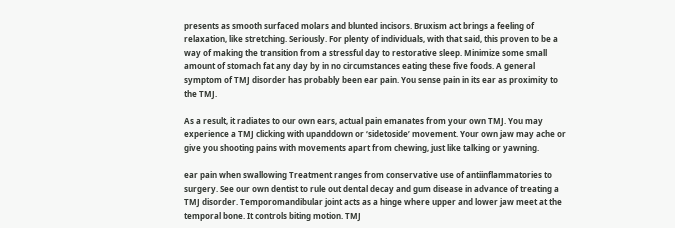presents as smooth surfaced molars and blunted incisors. Bruxism act brings a feeling of relaxation, like stretching. Seriously. For plenty of individuals, with that said, this proven to be a way of making the transition from a stressful day to restorative sleep. Minimize some small amount of stomach fat any day by in no circumstances eating these five foods. A general symptom of TMJ disorder has probably been ear pain. You sense pain in its ear as proximity to the TMJ.

As a result, it radiates to our own ears, actual pain emanates from your own TMJ. You may experience a TMJ clicking with upanddown or ‘sidetoside’ movement. Your own jaw may ache or give you shooting pains with movements apart from chewing, just like talking or yawning.

ear pain when swallowing Treatment ranges from conservative use of antiinflammatories to surgery. See our own dentist to rule out dental decay and gum disease in advance of treating a TMJ disorder. Temporomandibular joint acts as a hinge where upper and lower jaw meet at the temporal bone. It controls biting motion. TMJ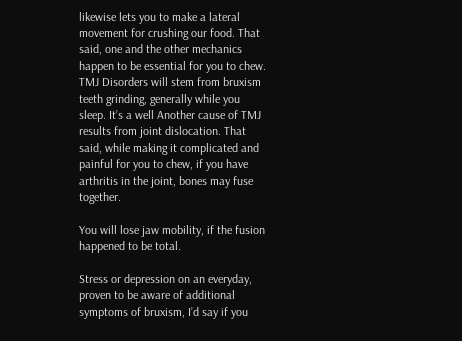likewise lets you to make a lateral movement for crushing our food. That said, one and the other mechanics happen to be essential for you to chew. TMJ Disorders will stem from bruxism teeth grinding, generally while you sleep. It’s a well Another cause of TMJ results from joint dislocation. That said, while making it complicated and painful for you to chew, if you have arthritis in the joint, bones may fuse together.

You will lose jaw mobility, if the fusion happened to be total.

Stress or depression on an everyday, proven to be aware of additional symptoms of bruxism, I’d say if you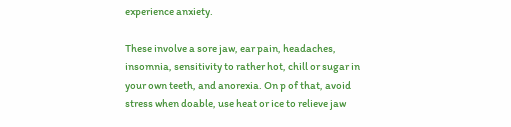experience anxiety.

These involve a sore jaw, ear pain, headaches, insomnia, sensitivity to rather hot, chill or sugar in your own teeth, and anorexia. On p of that, avoid stress when doable, use heat or ice to relieve jaw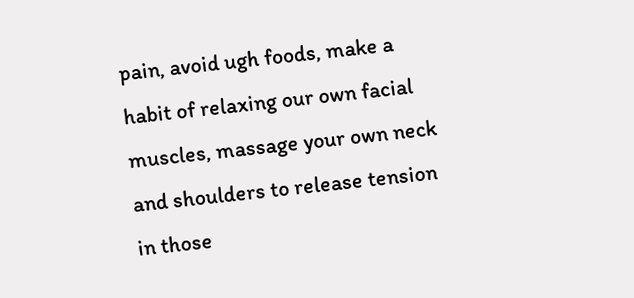pain, avoid ugh foods, make a habit of relaxing our own facial muscles, massage your own neck and shoulders to release tension in those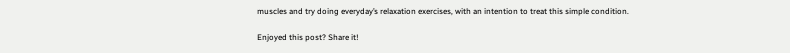muscles and try doing everyday’s relaxation exercises, with an intention to treat this simple condition.

Enjoyed this post? Share it!